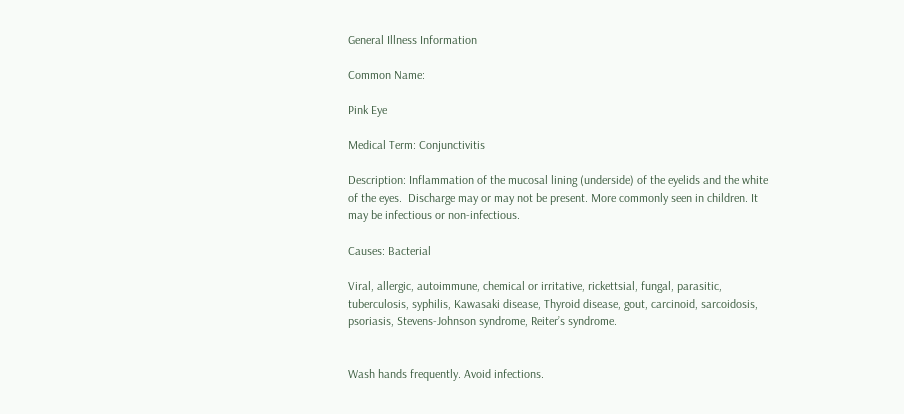General Illness Information

Common Name:

Pink Eye

Medical Term: Conjunctivitis

Description: Inflammation of the mucosal lining (underside) of the eyelids and the white of the eyes.  Discharge may or may not be present. More commonly seen in children. It may be infectious or non-infectious.

Causes: Bacterial

Viral, allergic, autoimmune, chemical or irritative, rickettsial, fungal, parasitic, tuberculosis, syphilis, Kawasaki disease, Thyroid disease, gout, carcinoid, sarcoidosis, psoriasis, Stevens-Johnson syndrome, Reiter’s syndrome.


Wash hands frequently. Avoid infections.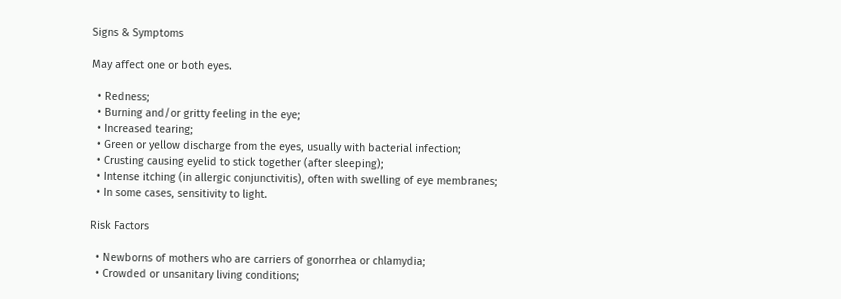Signs & Symptoms

May affect one or both eyes.

  • Redness;
  • Burning and/or gritty feeling in the eye;
  • Increased tearing;
  • Green or yellow discharge from the eyes, usually with bacterial infection;
  • Crusting causing eyelid to stick together (after sleeping);
  • Intense itching (in allergic conjunctivitis), often with swelling of eye membranes;
  • In some cases, sensitivity to light.

Risk Factors

  • Newborns of mothers who are carriers of gonorrhea or chlamydia;
  • Crowded or unsanitary living conditions;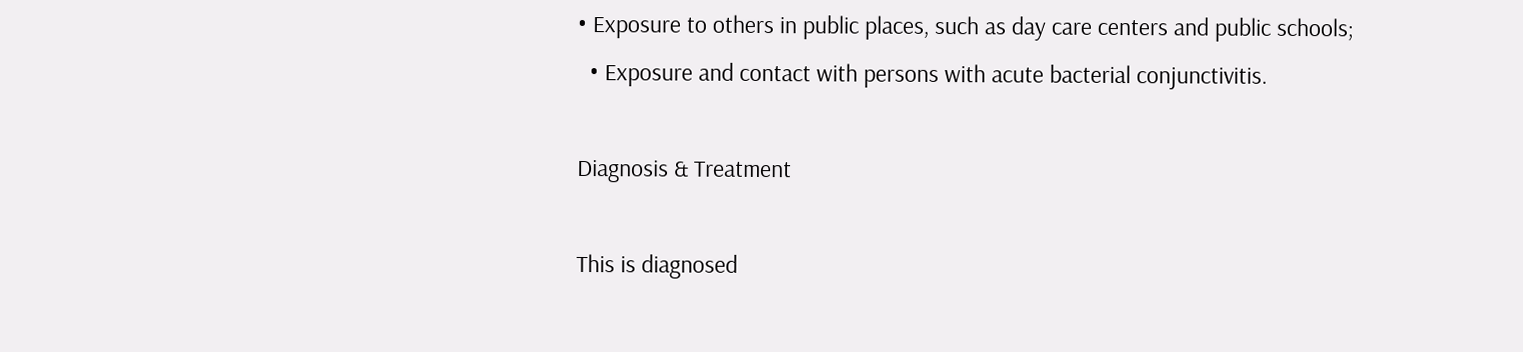• Exposure to others in public places, such as day care centers and public schools;
  • Exposure and contact with persons with acute bacterial conjunctivitis.

Diagnosis & Treatment

This is diagnosed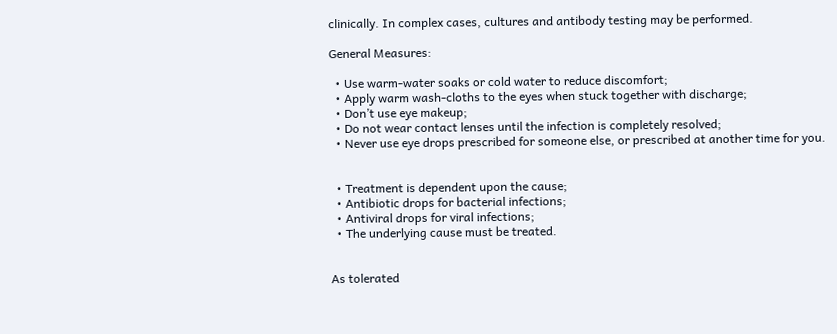clinically. In complex cases, cultures and antibody testing may be performed.

General Measures:

  • Use warm-water soaks or cold water to reduce discomfort;
  • Apply warm wash-cloths to the eyes when stuck together with discharge;
  • Don’t use eye makeup;
  • Do not wear contact lenses until the infection is completely resolved;
  • Never use eye drops prescribed for someone else, or prescribed at another time for you.


  • Treatment is dependent upon the cause;
  • Antibiotic drops for bacterial infections;
  • Antiviral drops for viral infections;
  • The underlying cause must be treated.


As tolerated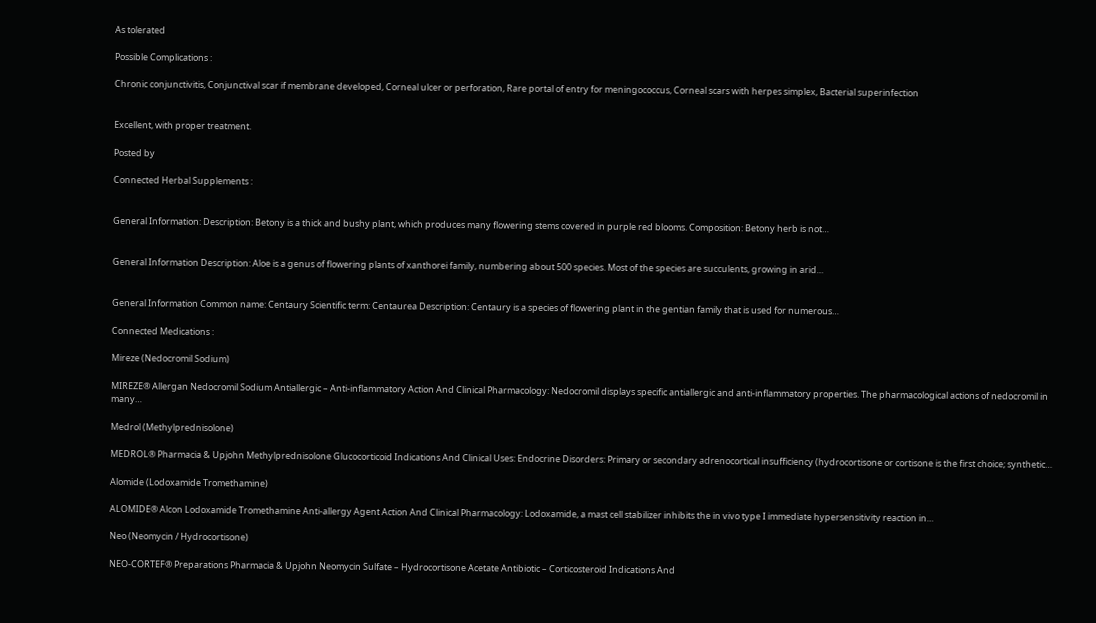As tolerated

Possible Complications :

Chronic conjunctivitis, Conjunctival scar if membrane developed, Corneal ulcer or perforation, Rare portal of entry for meningococcus, Corneal scars with herpes simplex, Bacterial superinfection


Excellent, with proper treatment.

Posted by

Connected Herbal Supplements :


General Information: Description: Betony is a thick and bushy plant, which produces many flowering stems covered in purple red blooms. Composition: Betony herb is not…


General Information Description: Aloe is a genus of flowering plants of xanthorei family, numbering about 500 species. Most of the species are succulents, growing in arid…


General Information Common name: Centaury Scientific term: Centaurea Description: Centaury is a species of flowering plant in the gentian family that is used for numerous…

Connected Medications :

Mireze (Nedocromil Sodium)

MIREZE® Allergan Nedocromil Sodium Antiallergic – Anti-inflammatory Action And Clinical Pharmacology: Nedocromil displays specific antiallergic and anti-inflammatory properties. The pharmacological actions of nedocromil in many…

Medrol (Methylprednisolone)

MEDROL® Pharmacia & Upjohn Methylprednisolone Glucocorticoid Indications And Clinical Uses: Endocrine Disorders: Primary or secondary adrenocortical insufficiency (hydrocortisone or cortisone is the first choice; synthetic…

Alomide (Lodoxamide Tromethamine)

ALOMIDE® Alcon Lodoxamide Tromethamine Anti-allergy Agent Action And Clinical Pharmacology: Lodoxamide, a mast cell stabilizer inhibits the in vivo type I immediate hypersensitivity reaction in…

Neo (Neomycin / Hydrocortisone)

NEO-CORTEF® Preparations Pharmacia & Upjohn Neomycin Sulfate – Hydrocortisone Acetate Antibiotic – Corticosteroid Indications And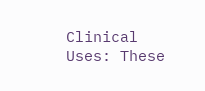Clinical Uses: These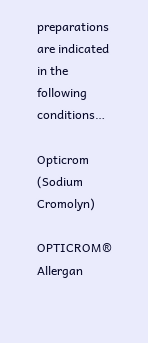preparations are indicated in the following conditions…

Opticrom (Sodium Cromolyn)

OPTICROM® Allergan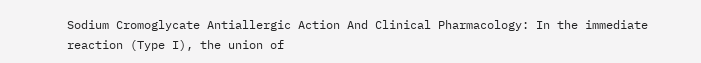Sodium Cromoglycate Antiallergic Action And Clinical Pharmacology: In the immediate reaction (Type I), the union of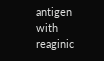antigen with reaginic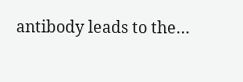antibody leads to the…